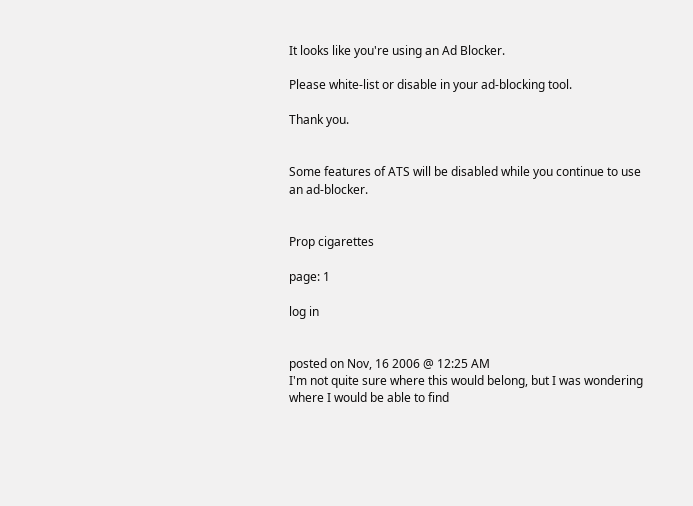It looks like you're using an Ad Blocker.

Please white-list or disable in your ad-blocking tool.

Thank you.


Some features of ATS will be disabled while you continue to use an ad-blocker.


Prop cigarettes

page: 1

log in


posted on Nov, 16 2006 @ 12:25 AM
I'm not quite sure where this would belong, but I was wondering where I would be able to find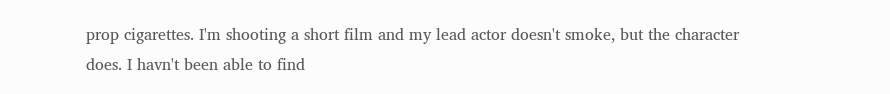prop cigarettes. I'm shooting a short film and my lead actor doesn't smoke, but the character does. I havn't been able to find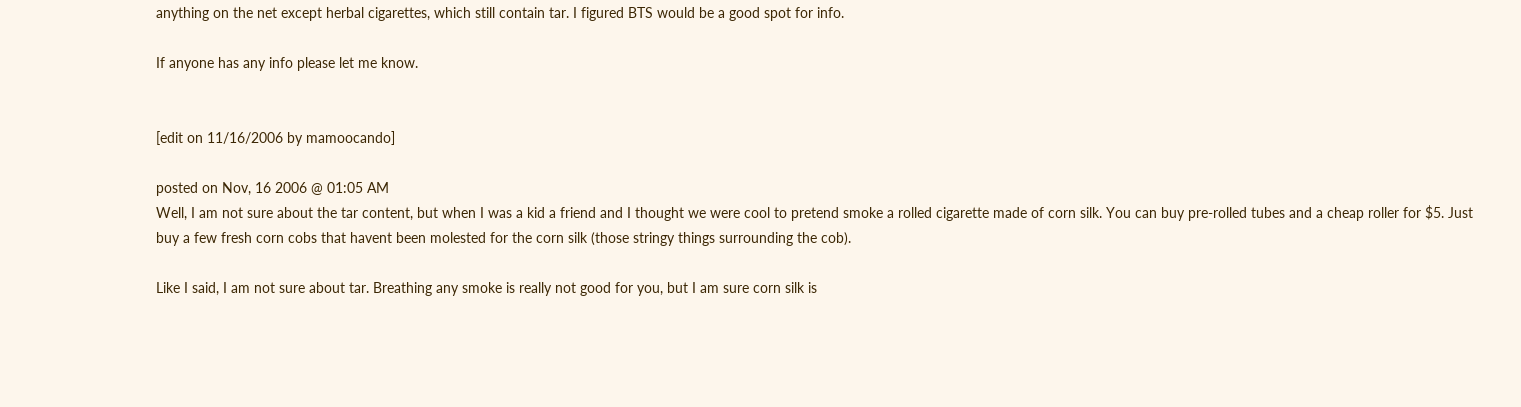anything on the net except herbal cigarettes, which still contain tar. I figured BTS would be a good spot for info.

If anyone has any info please let me know.


[edit on 11/16/2006 by mamoocando]

posted on Nov, 16 2006 @ 01:05 AM
Well, I am not sure about the tar content, but when I was a kid a friend and I thought we were cool to pretend smoke a rolled cigarette made of corn silk. You can buy pre-rolled tubes and a cheap roller for $5. Just buy a few fresh corn cobs that havent been molested for the corn silk (those stringy things surrounding the cob).

Like I said, I am not sure about tar. Breathing any smoke is really not good for you, but I am sure corn silk is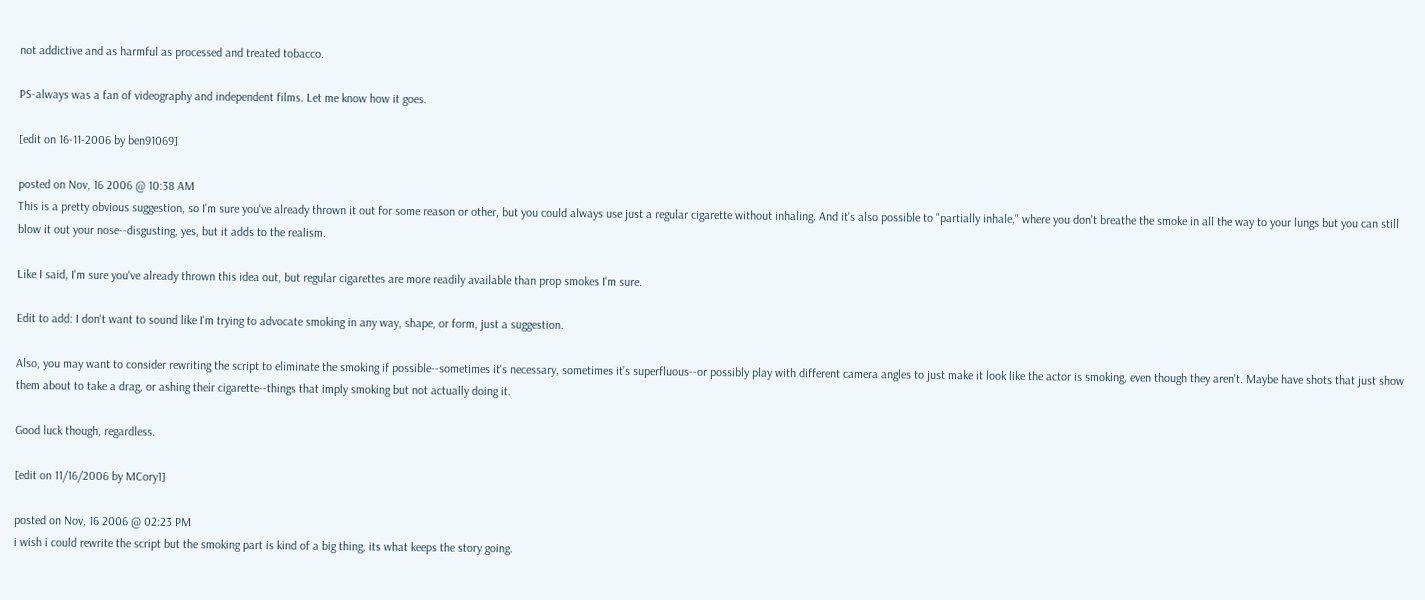not addictive and as harmful as processed and treated tobacco.

PS-always was a fan of videography and independent films. Let me know how it goes.

[edit on 16-11-2006 by ben91069]

posted on Nov, 16 2006 @ 10:38 AM
This is a pretty obvious suggestion, so I'm sure you've already thrown it out for some reason or other, but you could always use just a regular cigarette without inhaling. And it's also possible to "partially inhale," where you don't breathe the smoke in all the way to your lungs but you can still blow it out your nose--disgusting, yes, but it adds to the realism.

Like I said, I'm sure you've already thrown this idea out, but regular cigarettes are more readily available than prop smokes I'm sure.

Edit to add: I don't want to sound like I'm trying to advocate smoking in any way, shape, or form, just a suggestion.

Also, you may want to consider rewriting the script to eliminate the smoking if possible--sometimes it's necessary, sometimes it's superfluous--or possibly play with different camera angles to just make it look like the actor is smoking, even though they aren't. Maybe have shots that just show them about to take a drag, or ashing their cigarette--things that imply smoking but not actually doing it.

Good luck though, regardless.

[edit on 11/16/2006 by MCory1]

posted on Nov, 16 2006 @ 02:23 PM
i wish i could rewrite the script but the smoking part is kind of a big thing, its what keeps the story going.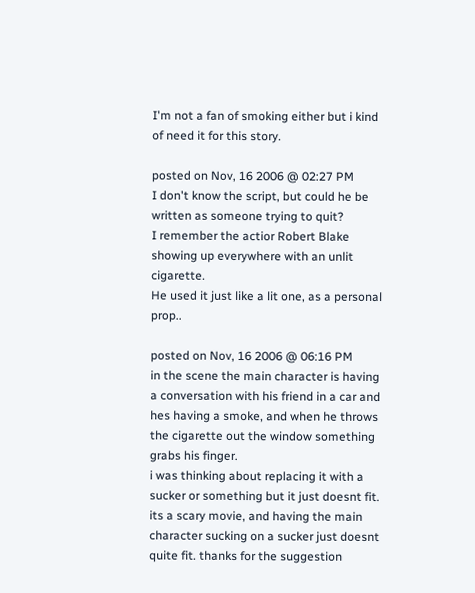I'm not a fan of smoking either but i kind of need it for this story.

posted on Nov, 16 2006 @ 02:27 PM
I don't know the script, but could he be written as someone trying to quit?
I remember the actior Robert Blake showing up everywhere with an unlit cigarette.
He used it just like a lit one, as a personal prop..

posted on Nov, 16 2006 @ 06:16 PM
in the scene the main character is having a conversation with his friend in a car and hes having a smoke, and when he throws the cigarette out the window something grabs his finger.
i was thinking about replacing it with a sucker or something but it just doesnt fit. its a scary movie, and having the main character sucking on a sucker just doesnt quite fit. thanks for the suggestion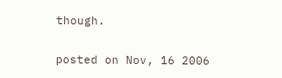though.

posted on Nov, 16 2006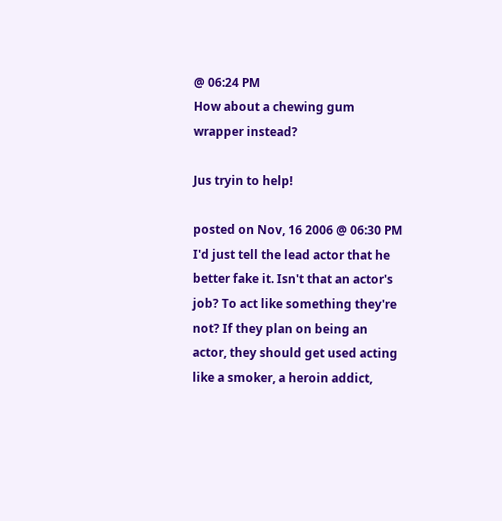@ 06:24 PM
How about a chewing gum wrapper instead?

Jus tryin to help!

posted on Nov, 16 2006 @ 06:30 PM
I'd just tell the lead actor that he better fake it. Isn't that an actor's job? To act like something they're not? If they plan on being an actor, they should get used acting like a smoker, a heroin addict,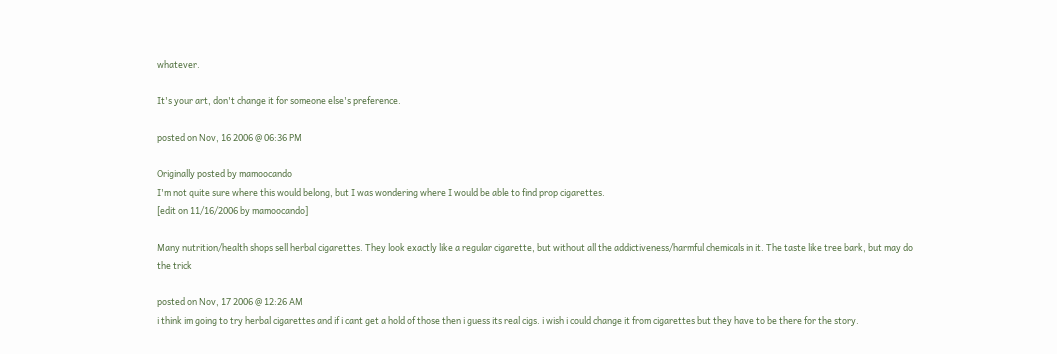whatever.

It's your art, don't change it for someone else's preference.

posted on Nov, 16 2006 @ 06:36 PM

Originally posted by mamoocando
I'm not quite sure where this would belong, but I was wondering where I would be able to find prop cigarettes.
[edit on 11/16/2006 by mamoocando]

Many nutrition/health shops sell herbal cigarettes. They look exactly like a regular cigarette, but without all the addictiveness/harmful chemicals in it. The taste like tree bark, but may do the trick

posted on Nov, 17 2006 @ 12:26 AM
i think im going to try herbal cigarettes and if i cant get a hold of those then i guess its real cigs. i wish i could change it from cigarettes but they have to be there for the story.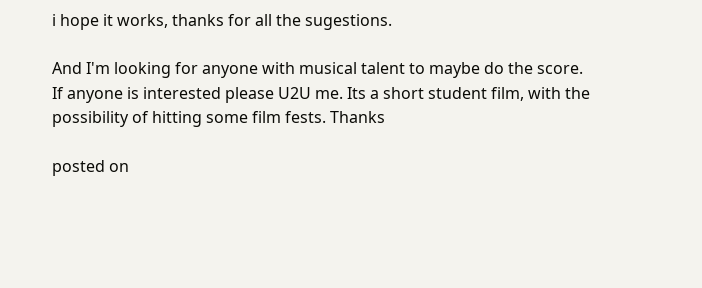i hope it works, thanks for all the sugestions.

And I'm looking for anyone with musical talent to maybe do the score. If anyone is interested please U2U me. Its a short student film, with the possibility of hitting some film fests. Thanks

posted on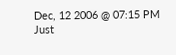Dec, 12 2006 @ 07:15 PM
Just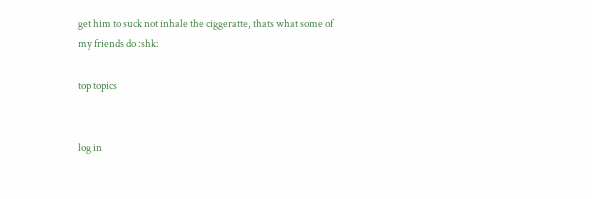get him to suck not inhale the ciggeratte, thats what some of my friends do :shk:

top topics


log in